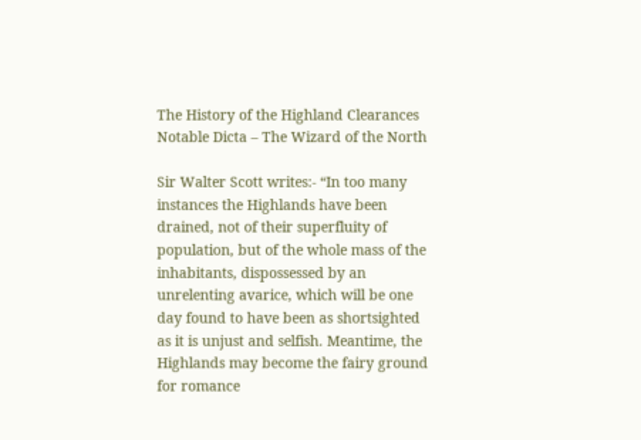The History of the Highland Clearances
Notable Dicta – The Wizard of the North

Sir Walter Scott writes:- “In too many instances the Highlands have been drained, not of their superfluity of population, but of the whole mass of the inhabitants, dispossessed by an unrelenting avarice, which will be one day found to have been as shortsighted as it is unjust and selfish. Meantime, the Highlands may become the fairy ground for romance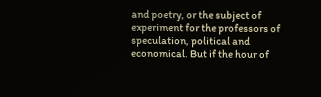and poetry, or the subject of experiment for the professors of speculation, political and economical. But if the hour of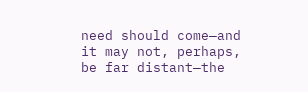need should come—and it may not, perhaps, be far distant—the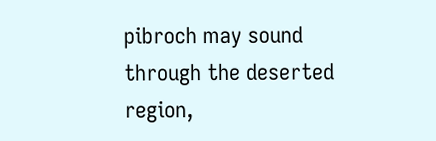pibroch may sound through the deserted region,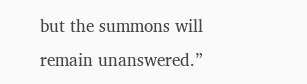but the summons will remain unanswered.”